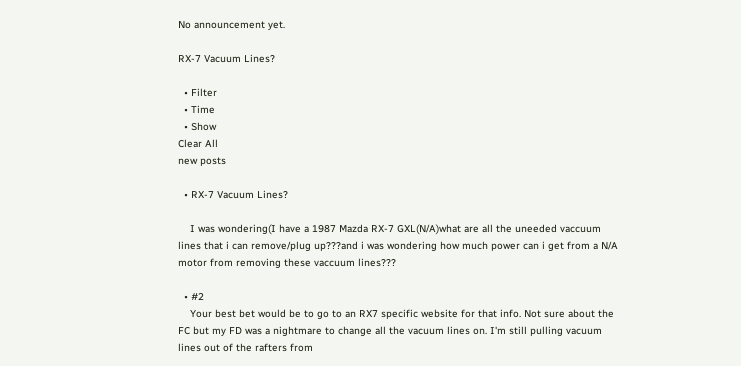No announcement yet.

RX-7 Vacuum Lines?

  • Filter
  • Time
  • Show
Clear All
new posts

  • RX-7 Vacuum Lines?

    I was wondering(I have a 1987 Mazda RX-7 GXL(N/A)what are all the uneeded vaccuum lines that i can remove/plug up???and i was wondering how much power can i get from a N/A motor from removing these vaccuum lines???

  • #2
    Your best bet would be to go to an RX7 specific website for that info. Not sure about the FC but my FD was a nightmare to change all the vacuum lines on. I'm still pulling vacuum lines out of the rafters from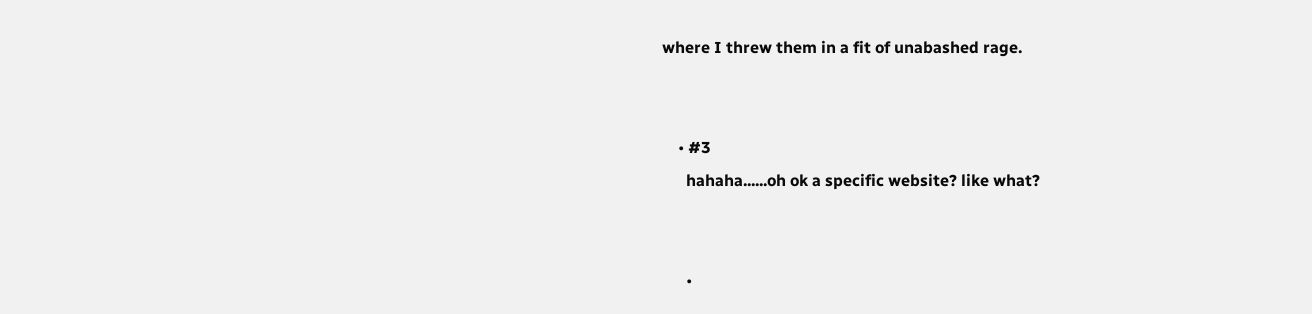where I threw them in a fit of unabashed rage.


    • #3
      hahaha......oh ok a specific website? like what?


      •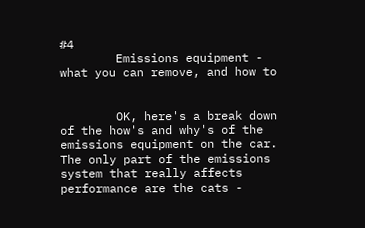#4
        Emissions equipment - what you can remove, and how to


        OK, here's a break down of the how's and why's of the emissions equipment on the car. The only part of the emissions system that really affects performance are the cats -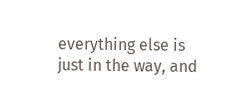everything else is just in the way, and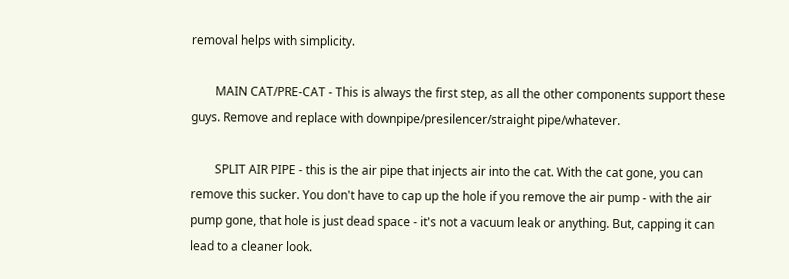removal helps with simplicity.

        MAIN CAT/PRE-CAT - This is always the first step, as all the other components support these guys. Remove and replace with downpipe/presilencer/straight pipe/whatever.

        SPLIT AIR PIPE - this is the air pipe that injects air into the cat. With the cat gone, you can remove this sucker. You don't have to cap up the hole if you remove the air pump - with the air pump gone, that hole is just dead space - it's not a vacuum leak or anything. But, capping it can lead to a cleaner look.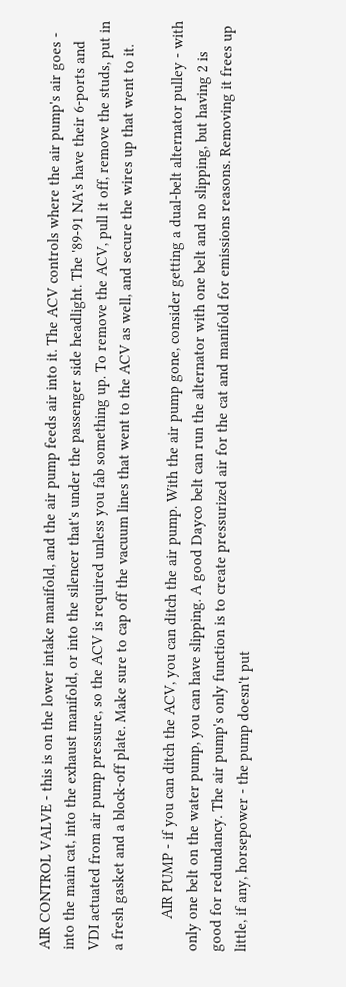AIR CONTROL VALVE - this is on the lower intake manifold, and the air pump feeds air into it. The ACV controls where the air pump's air goes - into the main cat, into the exhaust manifold, or into the silencer that's under the passenger side headlight. The '89-91 NA's have their 6-ports and VDI actuated from air pump pressure, so the ACV is required unless you fab something up. To remove the ACV, pull it off, remove the studs, put in a fresh gasket and a block-off plate. Make sure to cap off the vacuum lines that went to the ACV as well, and secure the wires up that went to it.

        AIR PUMP - if you can ditch the ACV, you can ditch the air pump. With the air pump gone, consider getting a dual-belt alternator pulley - with only one belt on the water pump, you can have slipping. A good Dayco belt can run the alternator with one belt and no slipping, but having 2 is good for redundancy. The air pump's only function is to create pressurized air for the cat and manifold for emissions reasons. Removing it frees up little, if any, horsepower - the pump doesn't put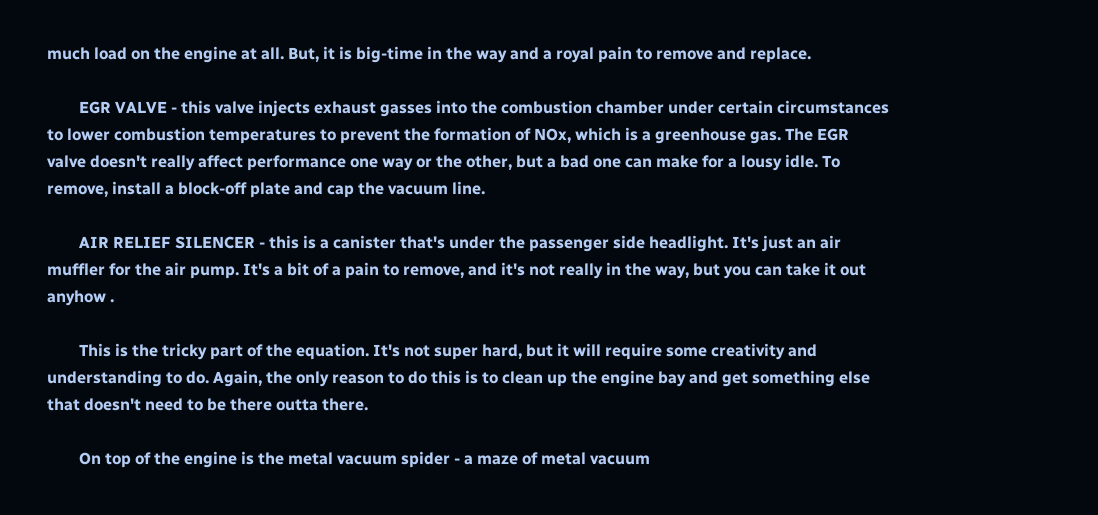much load on the engine at all. But, it is big-time in the way and a royal pain to remove and replace.

        EGR VALVE - this valve injects exhaust gasses into the combustion chamber under certain circumstances to lower combustion temperatures to prevent the formation of NOx, which is a greenhouse gas. The EGR valve doesn't really affect performance one way or the other, but a bad one can make for a lousy idle. To remove, install a block-off plate and cap the vacuum line.

        AIR RELIEF SILENCER - this is a canister that's under the passenger side headlight. It's just an air muffler for the air pump. It's a bit of a pain to remove, and it's not really in the way, but you can take it out anyhow .

        This is the tricky part of the equation. It's not super hard, but it will require some creativity and understanding to do. Again, the only reason to do this is to clean up the engine bay and get something else that doesn't need to be there outta there.

        On top of the engine is the metal vacuum spider - a maze of metal vacuum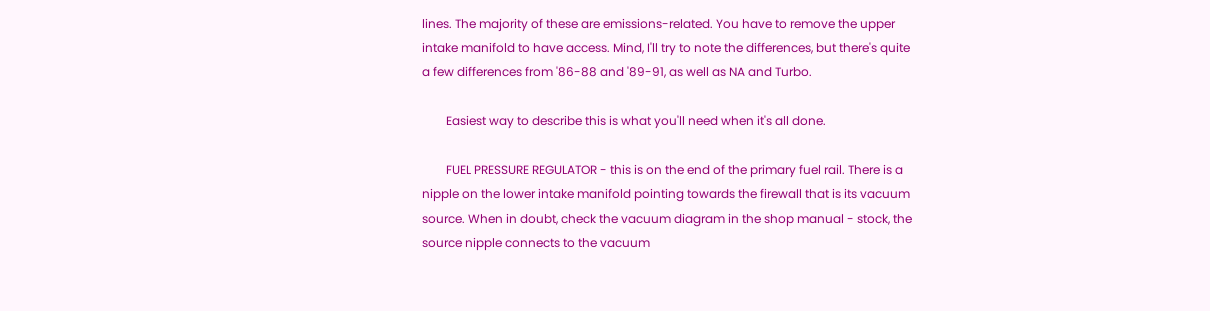lines. The majority of these are emissions-related. You have to remove the upper intake manifold to have access. Mind, I'll try to note the differences, but there's quite a few differences from '86-88 and '89-91, as well as NA and Turbo.

        Easiest way to describe this is what you'll need when it's all done.

        FUEL PRESSURE REGULATOR - this is on the end of the primary fuel rail. There is a nipple on the lower intake manifold pointing towards the firewall that is its vacuum source. When in doubt, check the vacuum diagram in the shop manual - stock, the source nipple connects to the vacuum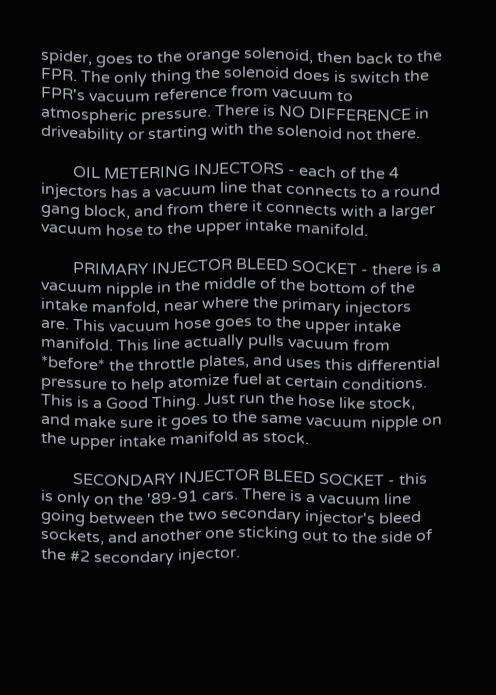spider, goes to the orange solenoid, then back to the FPR. The only thing the solenoid does is switch the FPR's vacuum reference from vacuum to atmospheric pressure. There is NO DIFFERENCE in driveability or starting with the solenoid not there.

        OIL METERING INJECTORS - each of the 4 injectors has a vacuum line that connects to a round gang block, and from there it connects with a larger vacuum hose to the upper intake manifold.

        PRIMARY INJECTOR BLEED SOCKET - there is a vacuum nipple in the middle of the bottom of the intake manfold, near where the primary injectors are. This vacuum hose goes to the upper intake manifold. This line actually pulls vacuum from *before* the throttle plates, and uses this differential pressure to help atomize fuel at certain conditions. This is a Good Thing. Just run the hose like stock, and make sure it goes to the same vacuum nipple on the upper intake manifold as stock.

        SECONDARY INJECTOR BLEED SOCKET - this is only on the '89-91 cars. There is a vacuum line going between the two secondary injector's bleed sockets, and another one sticking out to the side of the #2 secondary injector.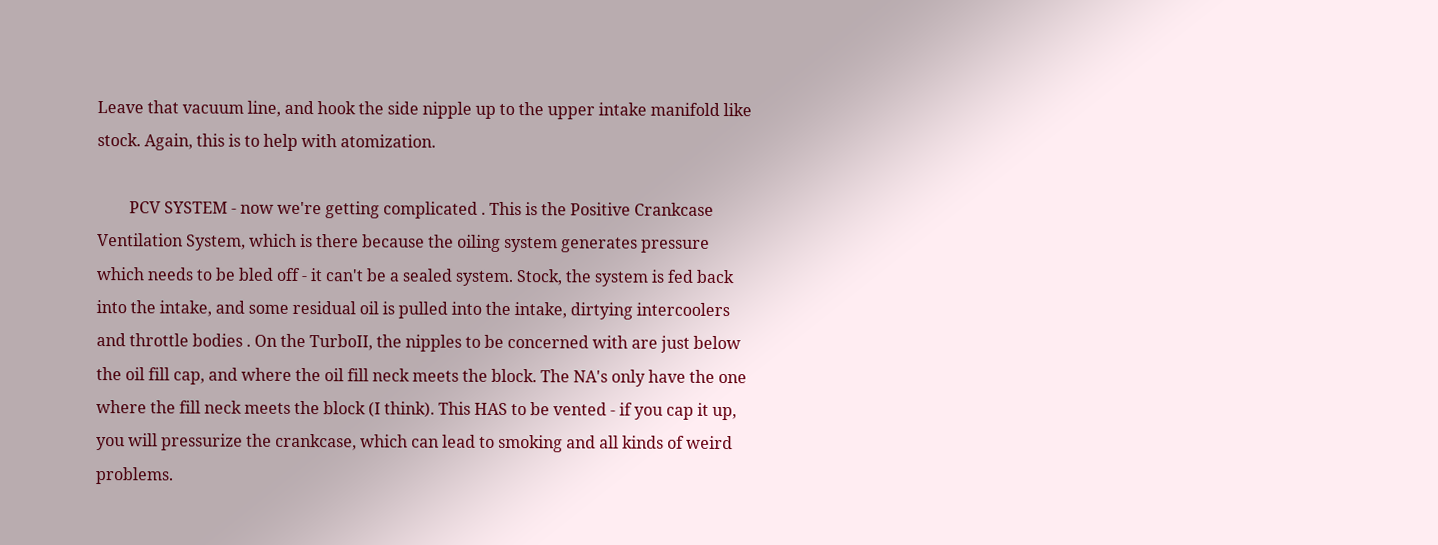Leave that vacuum line, and hook the side nipple up to the upper intake manifold like stock. Again, this is to help with atomization.

        PCV SYSTEM - now we're getting complicated . This is the Positive Crankcase Ventilation System, which is there because the oiling system generates pressure which needs to be bled off - it can't be a sealed system. Stock, the system is fed back into the intake, and some residual oil is pulled into the intake, dirtying intercoolers and throttle bodies . On the TurboII, the nipples to be concerned with are just below the oil fill cap, and where the oil fill neck meets the block. The NA's only have the one where the fill neck meets the block (I think). This HAS to be vented - if you cap it up, you will pressurize the crankcase, which can lead to smoking and all kinds of weird problems.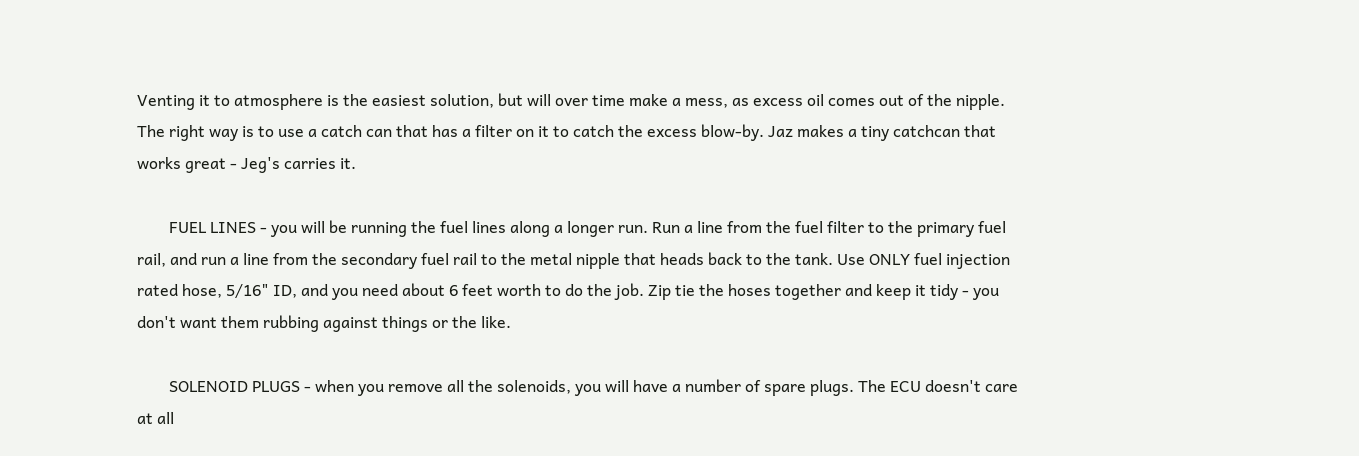Venting it to atmosphere is the easiest solution, but will over time make a mess, as excess oil comes out of the nipple. The right way is to use a catch can that has a filter on it to catch the excess blow-by. Jaz makes a tiny catchcan that works great - Jeg's carries it.

        FUEL LINES - you will be running the fuel lines along a longer run. Run a line from the fuel filter to the primary fuel rail, and run a line from the secondary fuel rail to the metal nipple that heads back to the tank. Use ONLY fuel injection rated hose, 5/16" ID, and you need about 6 feet worth to do the job. Zip tie the hoses together and keep it tidy - you don't want them rubbing against things or the like.

        SOLENOID PLUGS - when you remove all the solenoids, you will have a number of spare plugs. The ECU doesn't care at all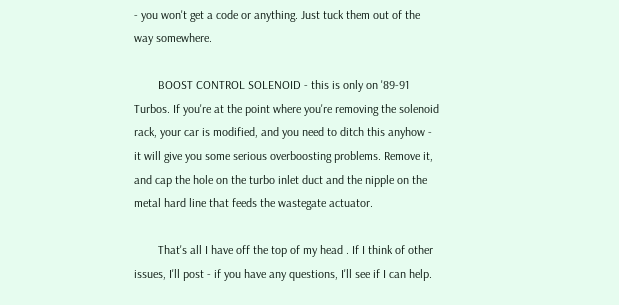- you won't get a code or anything. Just tuck them out of the way somewhere.

        BOOST CONTROL SOLENOID - this is only on '89-91 Turbos. If you're at the point where you're removing the solenoid rack, your car is modified, and you need to ditch this anyhow - it will give you some serious overboosting problems. Remove it, and cap the hole on the turbo inlet duct and the nipple on the metal hard line that feeds the wastegate actuator.

        That's all I have off the top of my head . If I think of other issues, I'll post - if you have any questions, I'll see if I can help.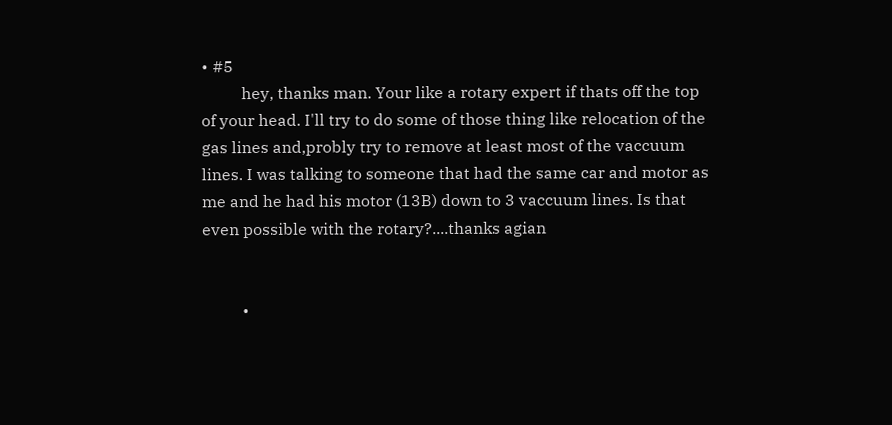• #5
          hey, thanks man. Your like a rotary expert if thats off the top of your head. I'll try to do some of those thing like relocation of the gas lines and,probly try to remove at least most of the vaccuum lines. I was talking to someone that had the same car and motor as me and he had his motor (13B) down to 3 vaccuum lines. Is that even possible with the rotary?....thanks agian


          •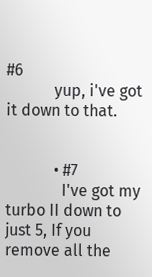#6
            yup, i've got it down to that.


            • #7
              I've got my turbo II down to just 5, If you remove all the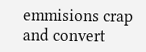emmisions crap and convert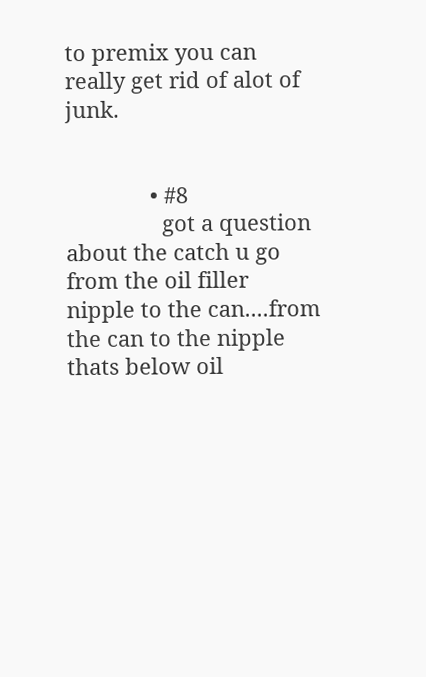to premix you can really get rid of alot of junk.


              • #8
                got a question about the catch u go from the oil filler nipple to the can....from the can to the nipple thats below oil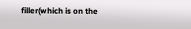filler(which is on the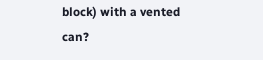block) with a vented can?